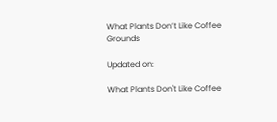What Plants Don’t Like Coffee Grounds

Updated on:

What Plants Don't Like Coffee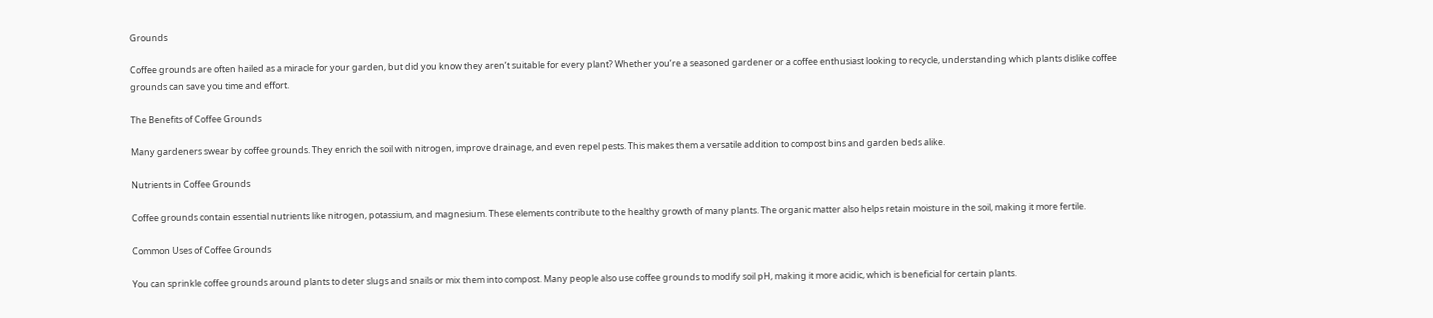Grounds

Coffee grounds are often hailed as a miracle for your garden, but did you know they aren’t suitable for every plant? Whether you’re a seasoned gardener or a coffee enthusiast looking to recycle, understanding which plants dislike coffee grounds can save you time and effort.

The Benefits of Coffee Grounds

Many gardeners swear by coffee grounds. They enrich the soil with nitrogen, improve drainage, and even repel pests. This makes them a versatile addition to compost bins and garden beds alike.

Nutrients in Coffee Grounds

Coffee grounds contain essential nutrients like nitrogen, potassium, and magnesium. These elements contribute to the healthy growth of many plants. The organic matter also helps retain moisture in the soil, making it more fertile.

Common Uses of Coffee Grounds

You can sprinkle coffee grounds around plants to deter slugs and snails or mix them into compost. Many people also use coffee grounds to modify soil pH, making it more acidic, which is beneficial for certain plants.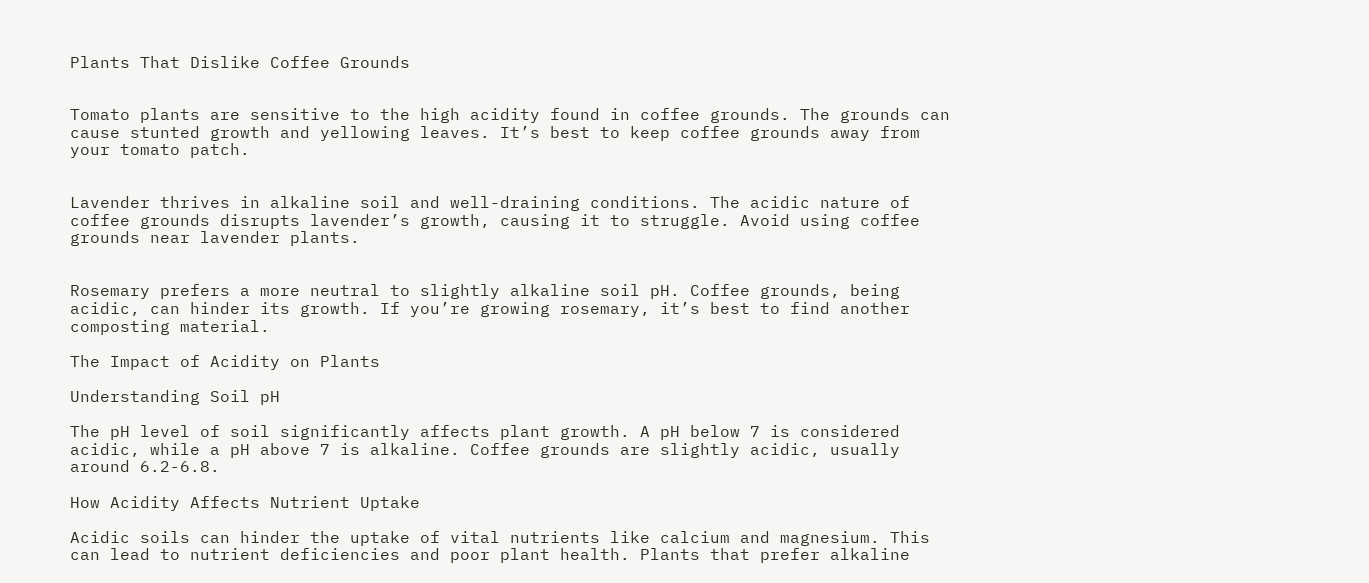Plants That Dislike Coffee Grounds


Tomato plants are sensitive to the high acidity found in coffee grounds. The grounds can cause stunted growth and yellowing leaves. It’s best to keep coffee grounds away from your tomato patch.


Lavender thrives in alkaline soil and well-draining conditions. The acidic nature of coffee grounds disrupts lavender’s growth, causing it to struggle. Avoid using coffee grounds near lavender plants.


Rosemary prefers a more neutral to slightly alkaline soil pH. Coffee grounds, being acidic, can hinder its growth. If you’re growing rosemary, it’s best to find another composting material.

The Impact of Acidity on Plants

Understanding Soil pH

The pH level of soil significantly affects plant growth. A pH below 7 is considered acidic, while a pH above 7 is alkaline. Coffee grounds are slightly acidic, usually around 6.2-6.8.

How Acidity Affects Nutrient Uptake

Acidic soils can hinder the uptake of vital nutrients like calcium and magnesium. This can lead to nutrient deficiencies and poor plant health. Plants that prefer alkaline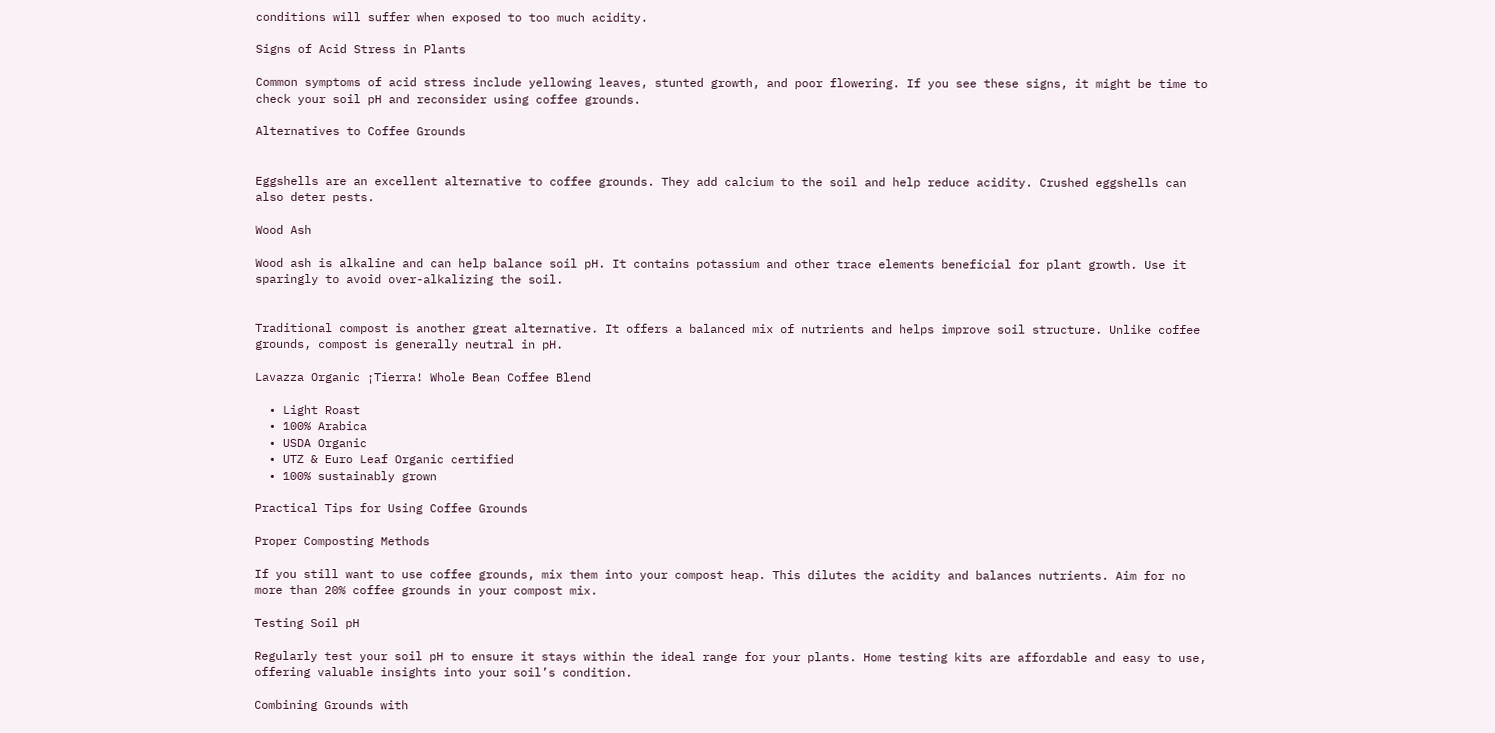conditions will suffer when exposed to too much acidity.

Signs of Acid Stress in Plants

Common symptoms of acid stress include yellowing leaves, stunted growth, and poor flowering. If you see these signs, it might be time to check your soil pH and reconsider using coffee grounds.

Alternatives to Coffee Grounds


Eggshells are an excellent alternative to coffee grounds. They add calcium to the soil and help reduce acidity. Crushed eggshells can also deter pests.

Wood Ash

Wood ash is alkaline and can help balance soil pH. It contains potassium and other trace elements beneficial for plant growth. Use it sparingly to avoid over-alkalizing the soil.


Traditional compost is another great alternative. It offers a balanced mix of nutrients and helps improve soil structure. Unlike coffee grounds, compost is generally neutral in pH.

Lavazza Organic ¡Tierra! Whole Bean Coffee Blend

  • Light Roast
  • 100% Arabica
  • USDA Organic
  • UTZ & Euro Leaf Organic certified
  • 100% sustainably grown

Practical Tips for Using Coffee Grounds

Proper Composting Methods

If you still want to use coffee grounds, mix them into your compost heap. This dilutes the acidity and balances nutrients. Aim for no more than 20% coffee grounds in your compost mix.

Testing Soil pH

Regularly test your soil pH to ensure it stays within the ideal range for your plants. Home testing kits are affordable and easy to use, offering valuable insights into your soil’s condition.

Combining Grounds with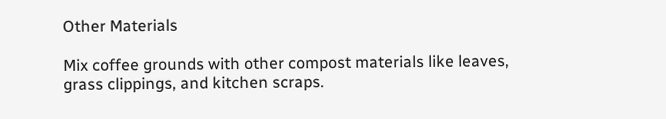Other Materials

Mix coffee grounds with other compost materials like leaves, grass clippings, and kitchen scraps.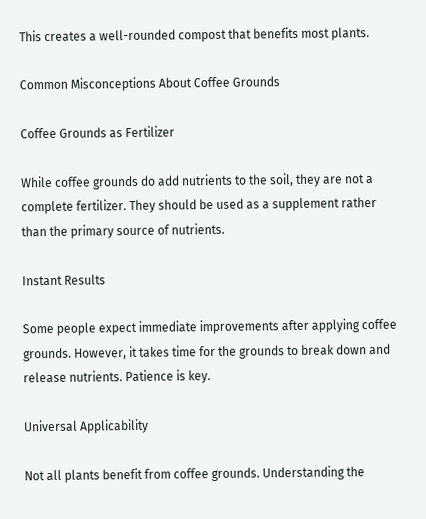This creates a well-rounded compost that benefits most plants.

Common Misconceptions About Coffee Grounds

Coffee Grounds as Fertilizer

While coffee grounds do add nutrients to the soil, they are not a complete fertilizer. They should be used as a supplement rather than the primary source of nutrients.

Instant Results

Some people expect immediate improvements after applying coffee grounds. However, it takes time for the grounds to break down and release nutrients. Patience is key.

Universal Applicability

Not all plants benefit from coffee grounds. Understanding the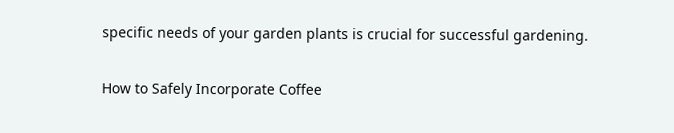specific needs of your garden plants is crucial for successful gardening.

How to Safely Incorporate Coffee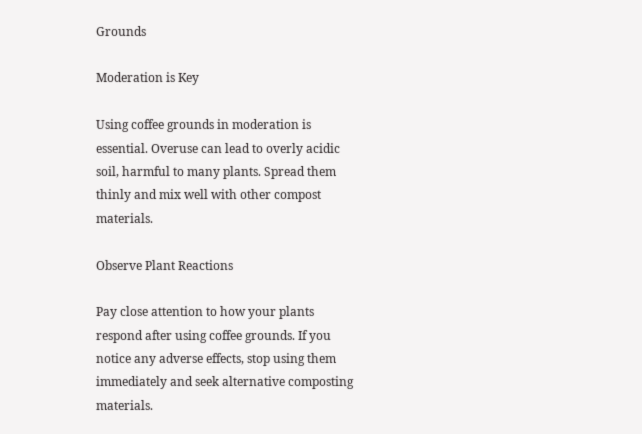Grounds

Moderation is Key

Using coffee grounds in moderation is essential. Overuse can lead to overly acidic soil, harmful to many plants. Spread them thinly and mix well with other compost materials.

Observe Plant Reactions

Pay close attention to how your plants respond after using coffee grounds. If you notice any adverse effects, stop using them immediately and seek alternative composting materials.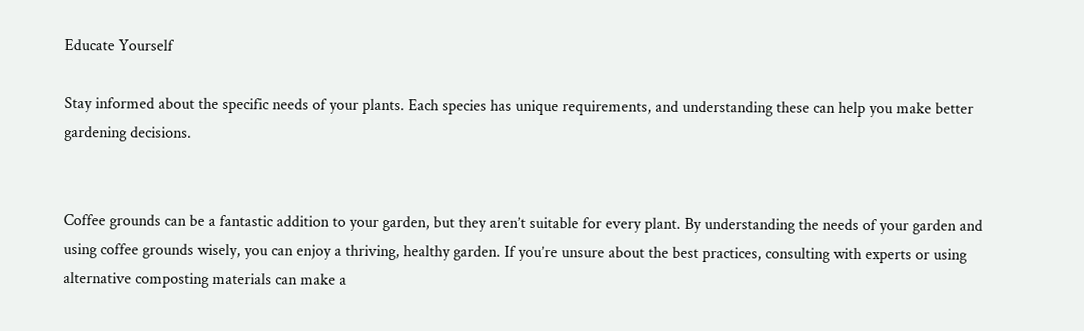Educate Yourself

Stay informed about the specific needs of your plants. Each species has unique requirements, and understanding these can help you make better gardening decisions.


Coffee grounds can be a fantastic addition to your garden, but they aren’t suitable for every plant. By understanding the needs of your garden and using coffee grounds wisely, you can enjoy a thriving, healthy garden. If you’re unsure about the best practices, consulting with experts or using alternative composting materials can make a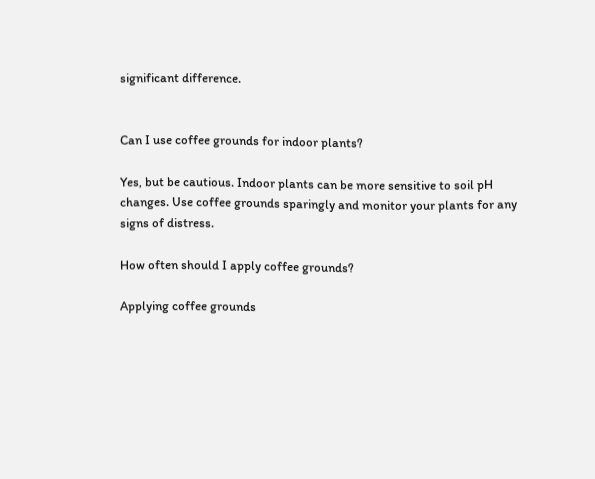significant difference.


Can I use coffee grounds for indoor plants?

Yes, but be cautious. Indoor plants can be more sensitive to soil pH changes. Use coffee grounds sparingly and monitor your plants for any signs of distress.

How often should I apply coffee grounds?

Applying coffee grounds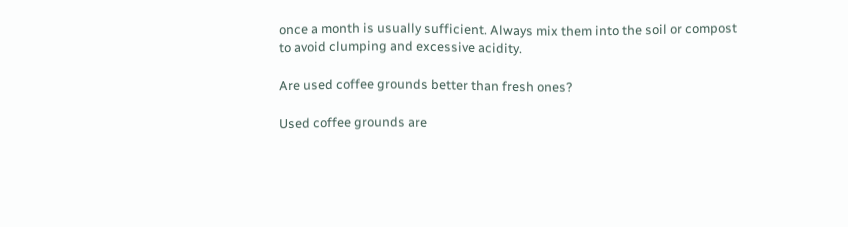once a month is usually sufficient. Always mix them into the soil or compost to avoid clumping and excessive acidity.

Are used coffee grounds better than fresh ones?

Used coffee grounds are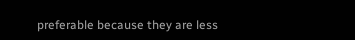preferable because they are less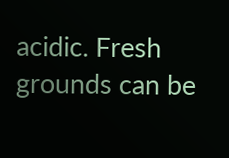acidic. Fresh grounds can be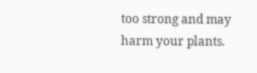too strong and may harm your plants.